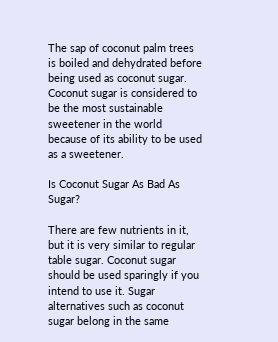The sap of coconut palm trees is boiled and dehydrated before being used as coconut sugar. Coconut sugar is considered to be the most sustainable sweetener in the world because of its ability to be used as a sweetener.

Is Coconut Sugar As Bad As Sugar?

There are few nutrients in it, but it is very similar to regular table sugar. Coconut sugar should be used sparingly if you intend to use it. Sugar alternatives such as coconut sugar belong in the same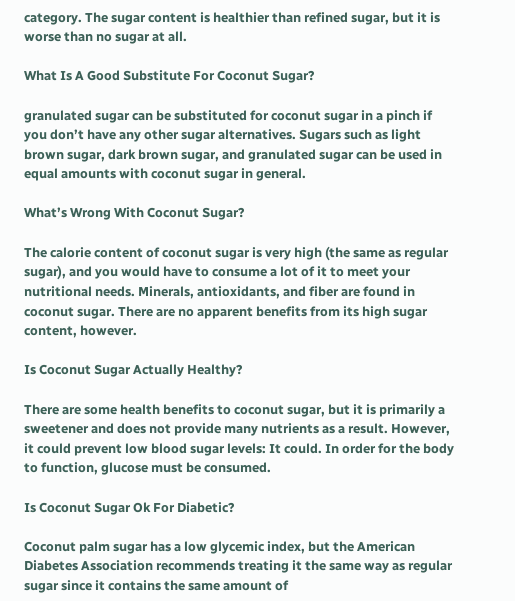category. The sugar content is healthier than refined sugar, but it is worse than no sugar at all.

What Is A Good Substitute For Coconut Sugar?

granulated sugar can be substituted for coconut sugar in a pinch if you don’t have any other sugar alternatives. Sugars such as light brown sugar, dark brown sugar, and granulated sugar can be used in equal amounts with coconut sugar in general.

What’s Wrong With Coconut Sugar?

The calorie content of coconut sugar is very high (the same as regular sugar), and you would have to consume a lot of it to meet your nutritional needs. Minerals, antioxidants, and fiber are found in coconut sugar. There are no apparent benefits from its high sugar content, however.

Is Coconut Sugar Actually Healthy?

There are some health benefits to coconut sugar, but it is primarily a sweetener and does not provide many nutrients as a result. However, it could prevent low blood sugar levels: It could. In order for the body to function, glucose must be consumed.

Is Coconut Sugar Ok For Diabetic?

Coconut palm sugar has a low glycemic index, but the American Diabetes Association recommends treating it the same way as regular sugar since it contains the same amount of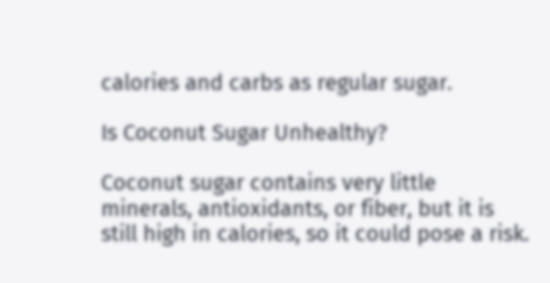calories and carbs as regular sugar.

Is Coconut Sugar Unhealthy?

Coconut sugar contains very little minerals, antioxidants, or fiber, but it is still high in calories, so it could pose a risk.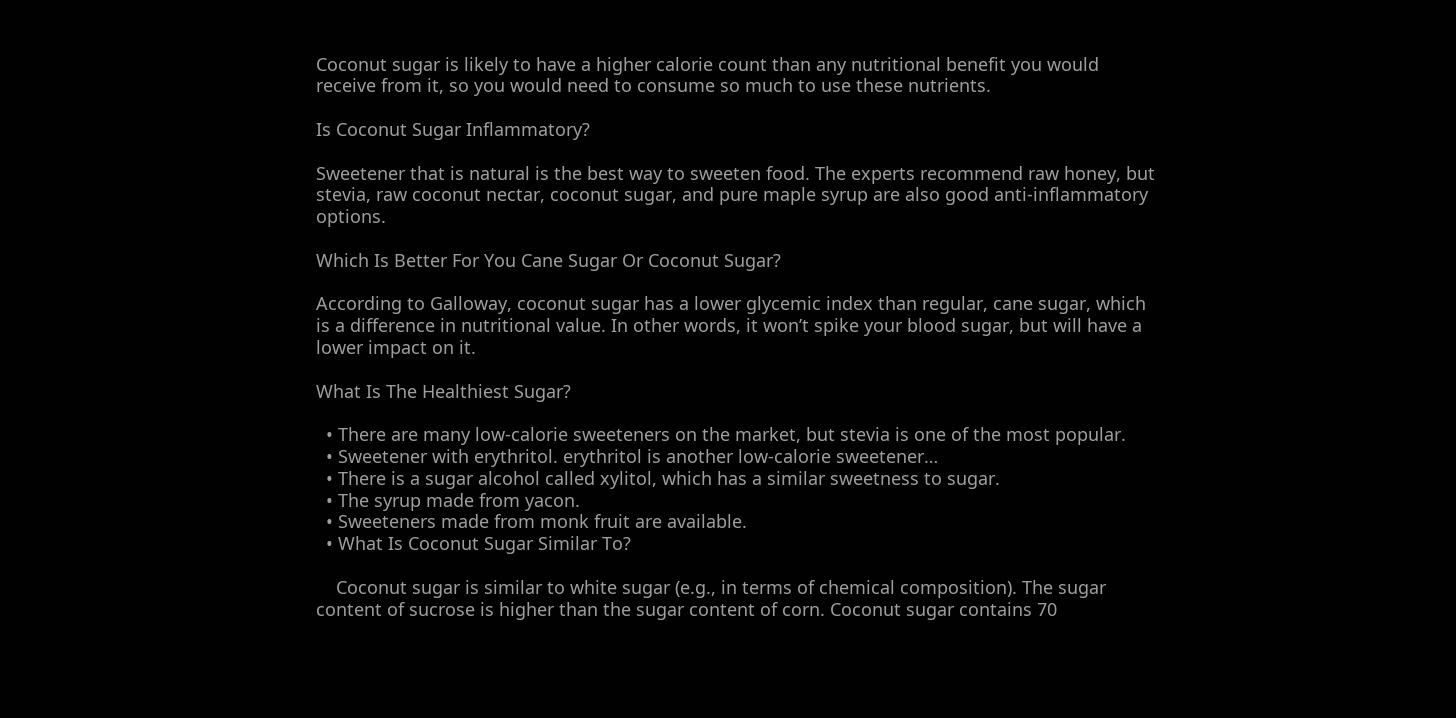Coconut sugar is likely to have a higher calorie count than any nutritional benefit you would receive from it, so you would need to consume so much to use these nutrients.

Is Coconut Sugar Inflammatory?

Sweetener that is natural is the best way to sweeten food. The experts recommend raw honey, but stevia, raw coconut nectar, coconut sugar, and pure maple syrup are also good anti-inflammatory options.

Which Is Better For You Cane Sugar Or Coconut Sugar?

According to Galloway, coconut sugar has a lower glycemic index than regular, cane sugar, which is a difference in nutritional value. In other words, it won’t spike your blood sugar, but will have a lower impact on it.

What Is The Healthiest Sugar?

  • There are many low-calorie sweeteners on the market, but stevia is one of the most popular.
  • Sweetener with erythritol. erythritol is another low-calorie sweetener…
  • There is a sugar alcohol called xylitol, which has a similar sweetness to sugar.
  • The syrup made from yacon.
  • Sweeteners made from monk fruit are available.
  • What Is Coconut Sugar Similar To?

    Coconut sugar is similar to white sugar (e.g., in terms of chemical composition). The sugar content of sucrose is higher than the sugar content of corn. Coconut sugar contains 70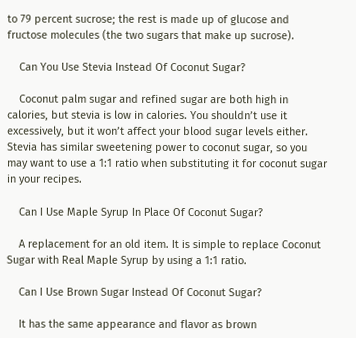to 79 percent sucrose; the rest is made up of glucose and fructose molecules (the two sugars that make up sucrose).

    Can You Use Stevia Instead Of Coconut Sugar?

    Coconut palm sugar and refined sugar are both high in calories, but stevia is low in calories. You shouldn’t use it excessively, but it won’t affect your blood sugar levels either. Stevia has similar sweetening power to coconut sugar, so you may want to use a 1:1 ratio when substituting it for coconut sugar in your recipes.

    Can I Use Maple Syrup In Place Of Coconut Sugar?

    A replacement for an old item. It is simple to replace Coconut Sugar with Real Maple Syrup by using a 1:1 ratio.

    Can I Use Brown Sugar Instead Of Coconut Sugar?

    It has the same appearance and flavor as brown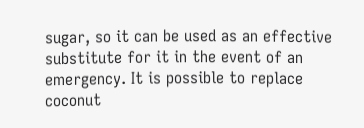sugar, so it can be used as an effective substitute for it in the event of an emergency. It is possible to replace coconut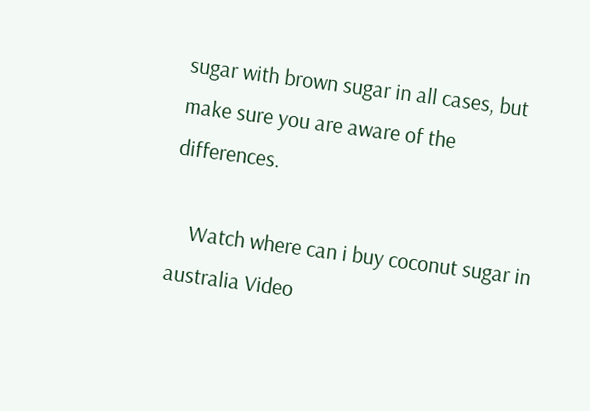sugar with brown sugar in all cases, but make sure you are aware of the differences.

    Watch where can i buy coconut sugar in australia Video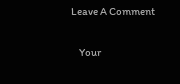Leave A Comment

    Your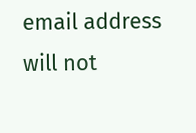email address will not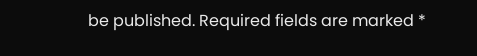be published. Required fields are marked *